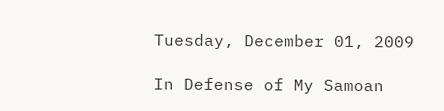Tuesday, December 01, 2009

In Defense of My Samoan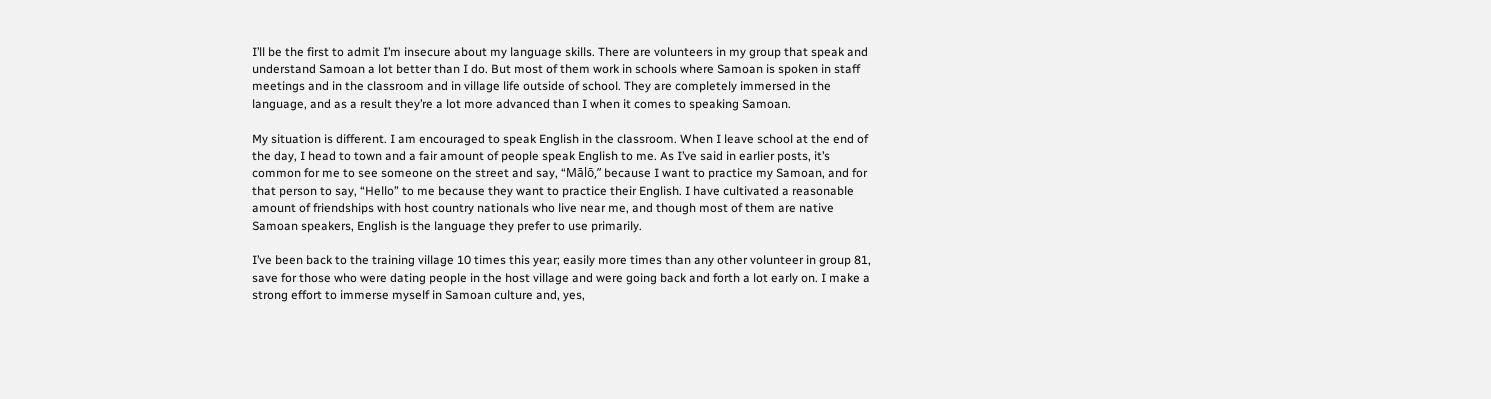I’ll be the first to admit I’m insecure about my language skills. There are volunteers in my group that speak and understand Samoan a lot better than I do. But most of them work in schools where Samoan is spoken in staff meetings and in the classroom and in village life outside of school. They are completely immersed in the language, and as a result they’re a lot more advanced than I when it comes to speaking Samoan.

My situation is different. I am encouraged to speak English in the classroom. When I leave school at the end of the day, I head to town and a fair amount of people speak English to me. As I’ve said in earlier posts, it’s common for me to see someone on the street and say, “Mālō,” because I want to practice my Samoan, and for that person to say, “Hello” to me because they want to practice their English. I have cultivated a reasonable amount of friendships with host country nationals who live near me, and though most of them are native Samoan speakers, English is the language they prefer to use primarily.

I’ve been back to the training village 10 times this year; easily more times than any other volunteer in group 81, save for those who were dating people in the host village and were going back and forth a lot early on. I make a strong effort to immerse myself in Samoan culture and, yes,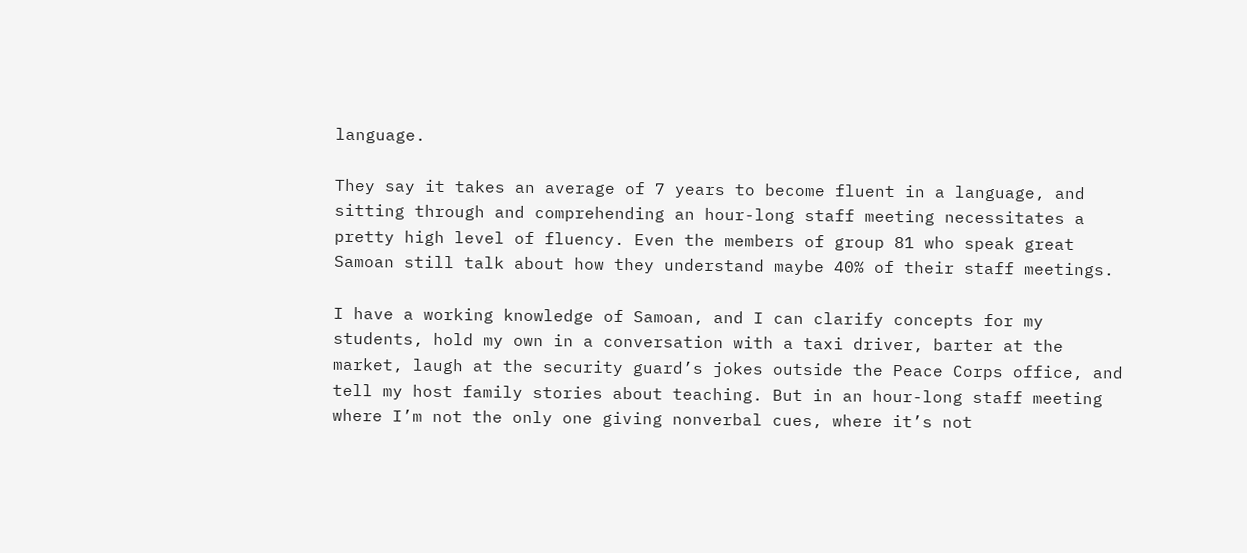language.

They say it takes an average of 7 years to become fluent in a language, and sitting through and comprehending an hour-long staff meeting necessitates a pretty high level of fluency. Even the members of group 81 who speak great Samoan still talk about how they understand maybe 40% of their staff meetings.

I have a working knowledge of Samoan, and I can clarify concepts for my students, hold my own in a conversation with a taxi driver, barter at the market, laugh at the security guard’s jokes outside the Peace Corps office, and tell my host family stories about teaching. But in an hour-long staff meeting where I’m not the only one giving nonverbal cues, where it’s not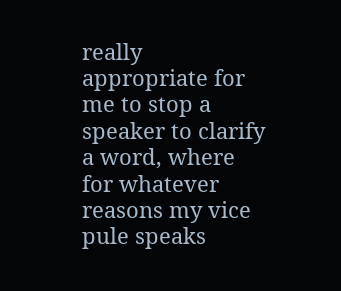really appropriate for me to stop a speaker to clarify a word, where for whatever reasons my vice pule speaks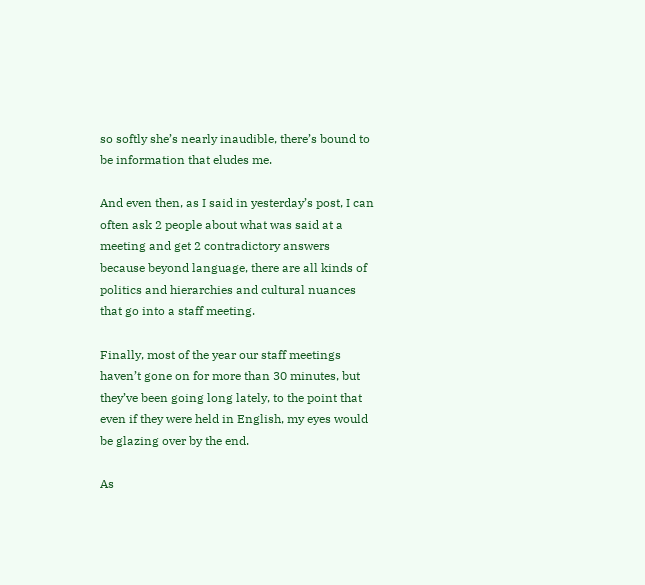so softly she’s nearly inaudible, there’s bound to be information that eludes me.

And even then, as I said in yesterday’s post, I can often ask 2 people about what was said at a meeting and get 2 contradictory answers because beyond language, there are all kinds of politics and hierarchies and cultural nuances that go into a staff meeting.

Finally, most of the year our staff meetings haven’t gone on for more than 30 minutes, but they’ve been going long lately, to the point that even if they were held in English, my eyes would be glazing over by the end.

As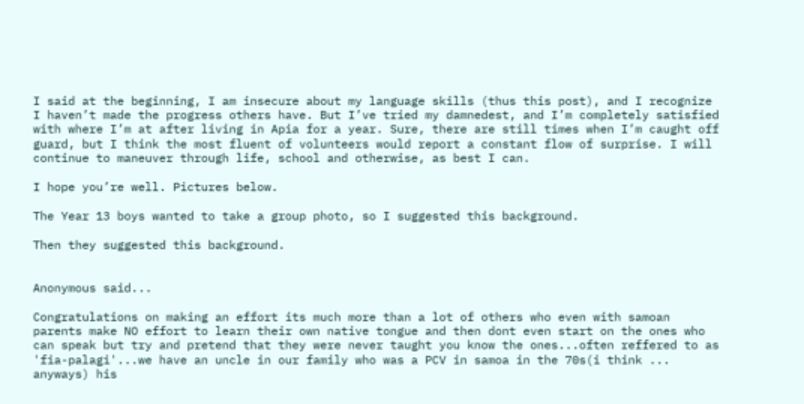I said at the beginning, I am insecure about my language skills (thus this post), and I recognize I haven’t made the progress others have. But I’ve tried my damnedest, and I’m completely satisfied with where I’m at after living in Apia for a year. Sure, there are still times when I’m caught off guard, but I think the most fluent of volunteers would report a constant flow of surprise. I will continue to maneuver through life, school and otherwise, as best I can.

I hope you’re well. Pictures below.

The Year 13 boys wanted to take a group photo, so I suggested this background.

Then they suggested this background.


Anonymous said...

Congratulations on making an effort its much more than a lot of others who even with samoan parents make NO effort to learn their own native tongue and then dont even start on the ones who can speak but try and pretend that they were never taught you know the ones...often reffered to as 'fia-palagi'...we have an uncle in our family who was a PCV in samoa in the 70s(i think ... anyways) his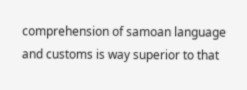comprehension of samoan language and customs is way superior to that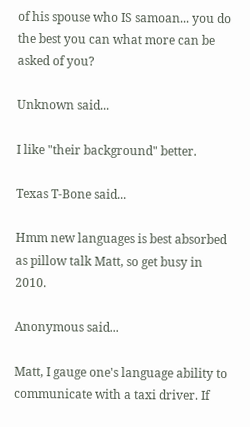of his spouse who IS samoan... you do the best you can what more can be asked of you?

Unknown said...

I like "their background" better.

Texas T-Bone said...

Hmm new languages is best absorbed as pillow talk Matt, so get busy in 2010.

Anonymous said...

Matt, I gauge one's language ability to communicate with a taxi driver. If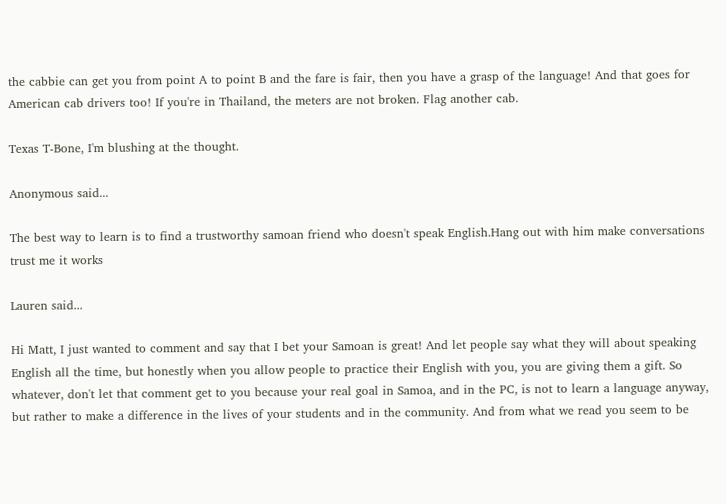the cabbie can get you from point A to point B and the fare is fair, then you have a grasp of the language! And that goes for American cab drivers too! If you're in Thailand, the meters are not broken. Flag another cab.

Texas T-Bone, I'm blushing at the thought.

Anonymous said...

The best way to learn is to find a trustworthy samoan friend who doesn't speak English.Hang out with him make conversations trust me it works

Lauren said...

Hi Matt, I just wanted to comment and say that I bet your Samoan is great! And let people say what they will about speaking English all the time, but honestly when you allow people to practice their English with you, you are giving them a gift. So whatever, don't let that comment get to you because your real goal in Samoa, and in the PC, is not to learn a language anyway, but rather to make a difference in the lives of your students and in the community. And from what we read you seem to be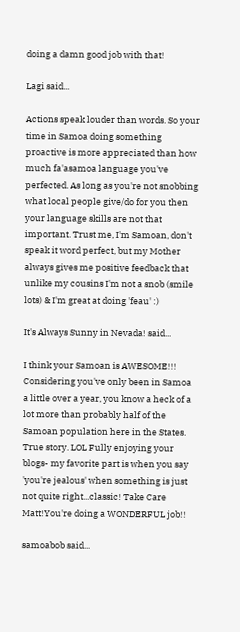doing a damn good job with that!

Lagi said...

Actions speak louder than words. So your time in Samoa doing something proactive is more appreciated than how much fa'asamoa language you've perfected. As long as you're not snobbing what local people give/do for you then your language skills are not that important. Trust me, I'm Samoan, don't speak it word perfect, but my Mother always gives me positive feedback that unlike my cousins I'm not a snob (smile lots) & I'm great at doing 'feau' :)

It's Always Sunny in Nevada! said...

I think your Samoan is AWESOME!!! Considering you've only been in Samoa a little over a year, you know a heck of a lot more than probably half of the Samoan population here in the States. True story. LOL Fully enjoying your blogs- my favorite part is when you say 'you're jealous' when something is just not quite right...classic! Take Care Matt!You're doing a WONDERFUL job!!

samoabob said...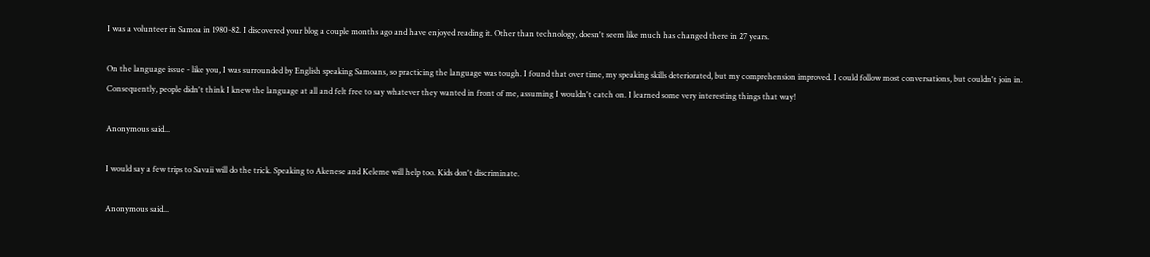I was a volunteer in Samoa in 1980-82. I discovered your blog a couple months ago and have enjoyed reading it. Other than technology, doesn't seem like much has changed there in 27 years.

On the language issue - like you, I was surrounded by English speaking Samoans, so practicing the language was tough. I found that over time, my speaking skills deteriorated, but my comprehension improved. I could follow most conversations, but couldn't join in. Consequently, people didn't think I knew the language at all and felt free to say whatever they wanted in front of me, assuming I wouldn't catch on. I learned some very interesting things that way!

Anonymous said...

I would say a few trips to Savaii will do the trick. Speaking to Akenese and Keleme will help too. Kids don't discriminate.

Anonymous said...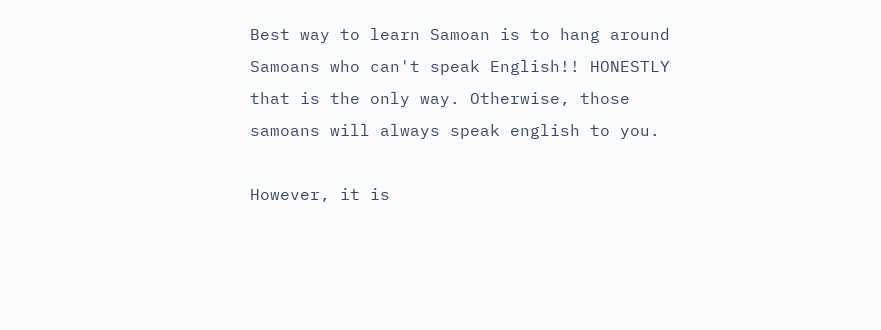Best way to learn Samoan is to hang around Samoans who can't speak English!! HONESTLY that is the only way. Otherwise, those samoans will always speak english to you.

However, it is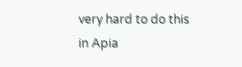very hard to do this in Apia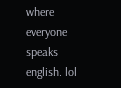where everyone speaks english. lol